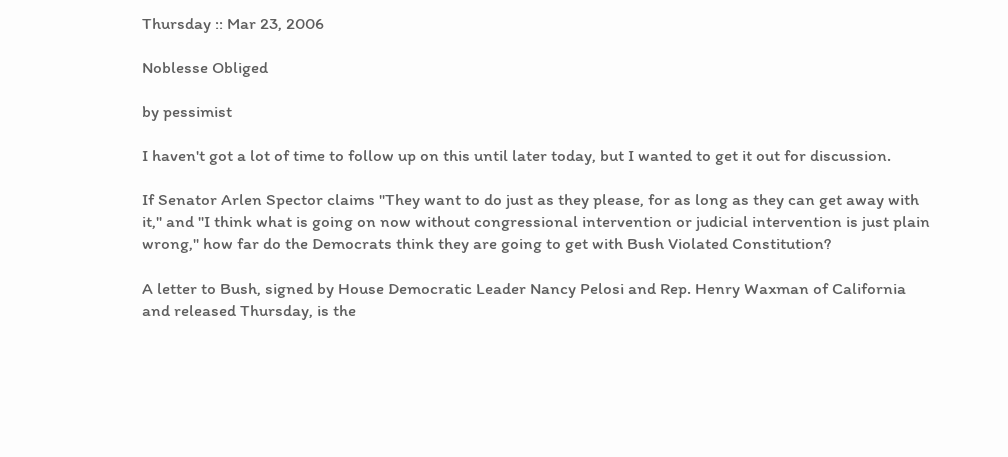Thursday :: Mar 23, 2006

Noblesse Obliged

by pessimist

I haven't got a lot of time to follow up on this until later today, but I wanted to get it out for discussion.

If Senator Arlen Spector claims "They want to do just as they please, for as long as they can get away with it," and "I think what is going on now without congressional intervention or judicial intervention is just plain wrong," how far do the Democrats think they are going to get with Bush Violated Constitution?

A letter to Bush, signed by House Democratic Leader Nancy Pelosi and Rep. Henry Waxman of California and released Thursday, is the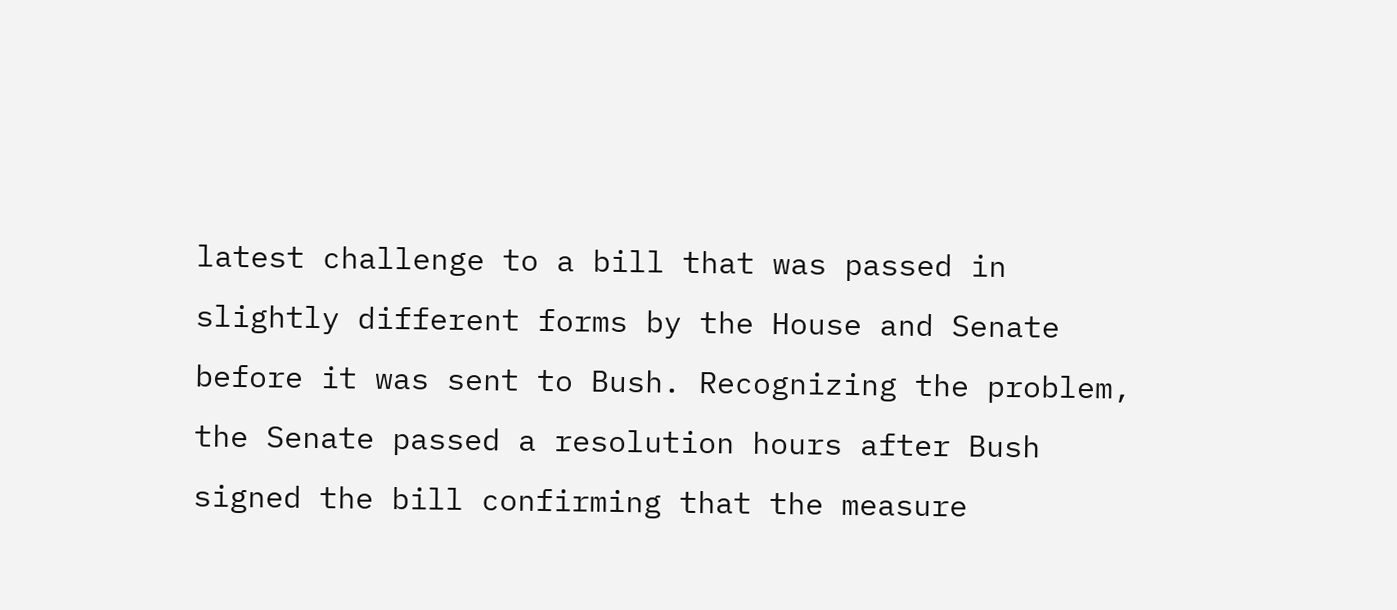latest challenge to a bill that was passed in slightly different forms by the House and Senate before it was sent to Bush. Recognizing the problem, the Senate passed a resolution hours after Bush signed the bill confirming that the measure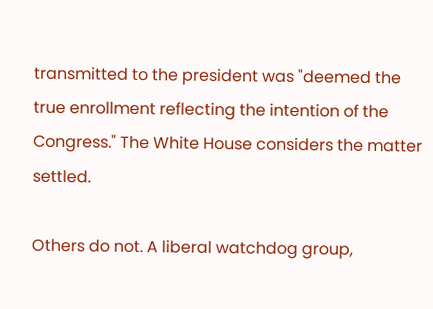transmitted to the president was "deemed the true enrollment reflecting the intention of the Congress." The White House considers the matter settled.

Others do not. A liberal watchdog group,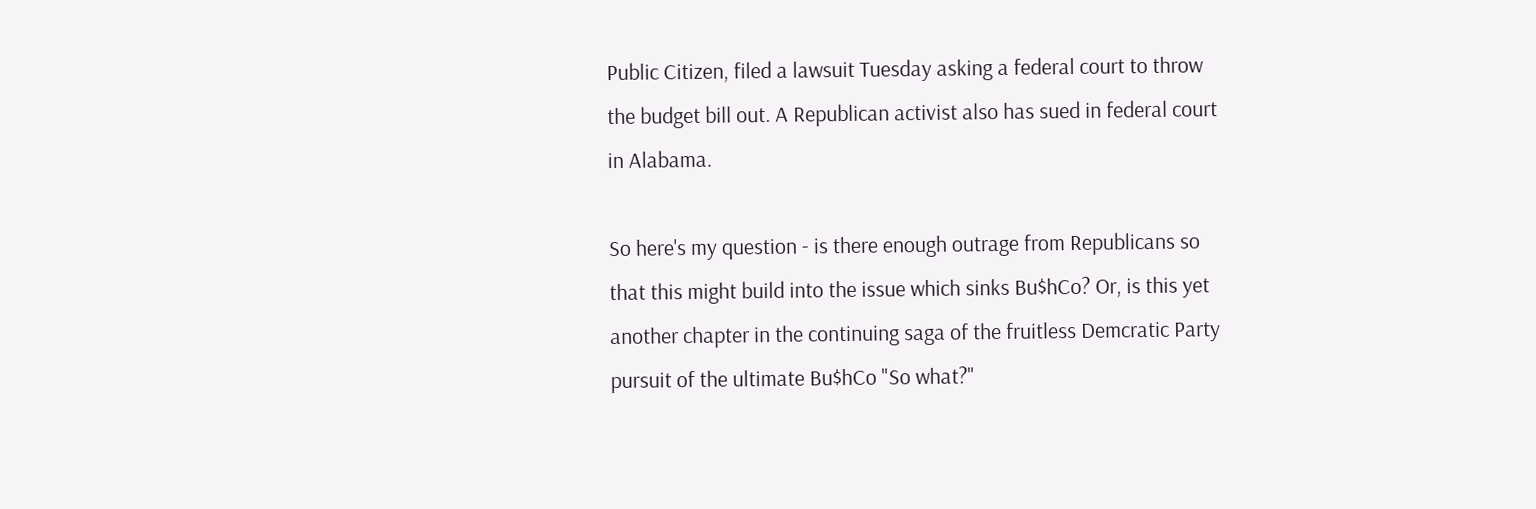Public Citizen, filed a lawsuit Tuesday asking a federal court to throw the budget bill out. A Republican activist also has sued in federal court in Alabama.

So here's my question - is there enough outrage from Republicans so that this might build into the issue which sinks Bu$hCo? Or, is this yet another chapter in the continuing saga of the fruitless Demcratic Party pursuit of the ultimate Bu$hCo "So what?"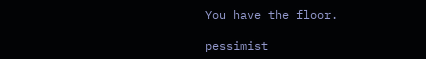You have the floor.

pessimist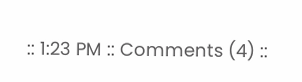:: 1:23 PM :: Comments (4) ::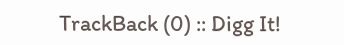TrackBack (0) :: Digg It!